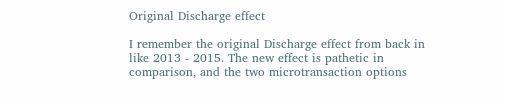Original Discharge effect

I remember the original Discharge effect from back in like 2013 - 2015. The new effect is pathetic in comparison, and the two microtransaction options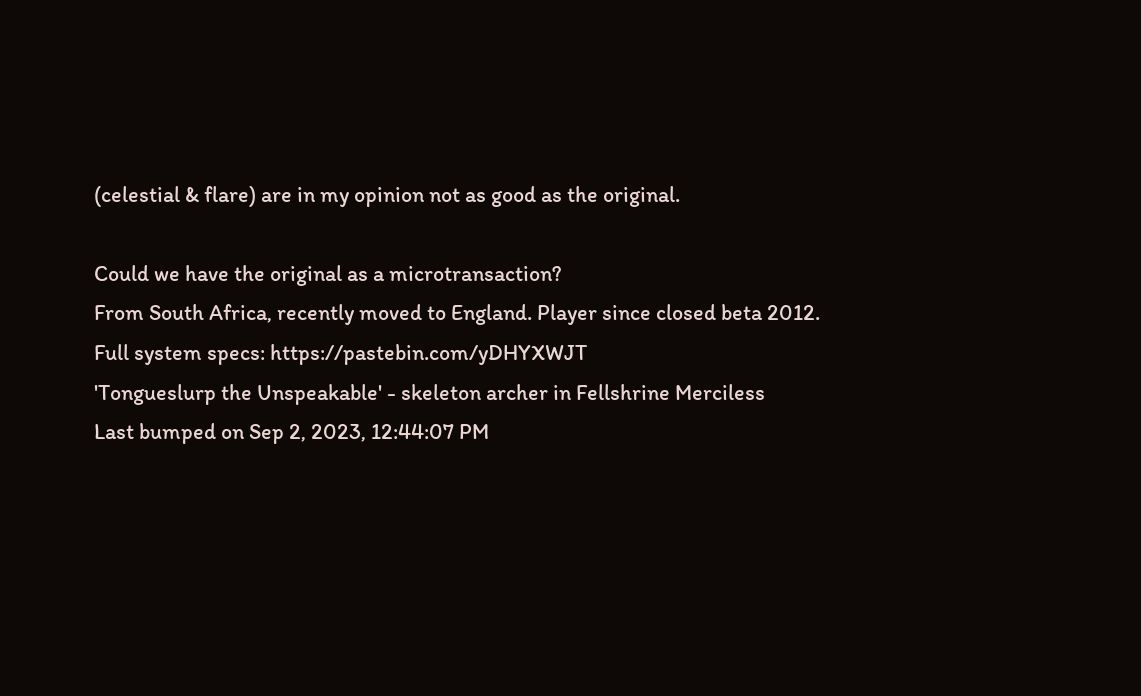(celestial & flare) are in my opinion not as good as the original.

Could we have the original as a microtransaction?
From South Africa, recently moved to England. Player since closed beta 2012. Full system specs: https://pastebin.com/yDHYXWJT
'Tongueslurp the Unspeakable' - skeleton archer in Fellshrine Merciless
Last bumped on Sep 2, 2023, 12:44:07 PM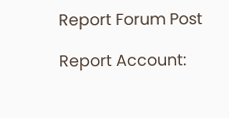Report Forum Post

Report Account: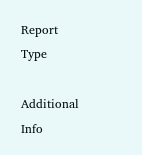Report Type

Additional Info